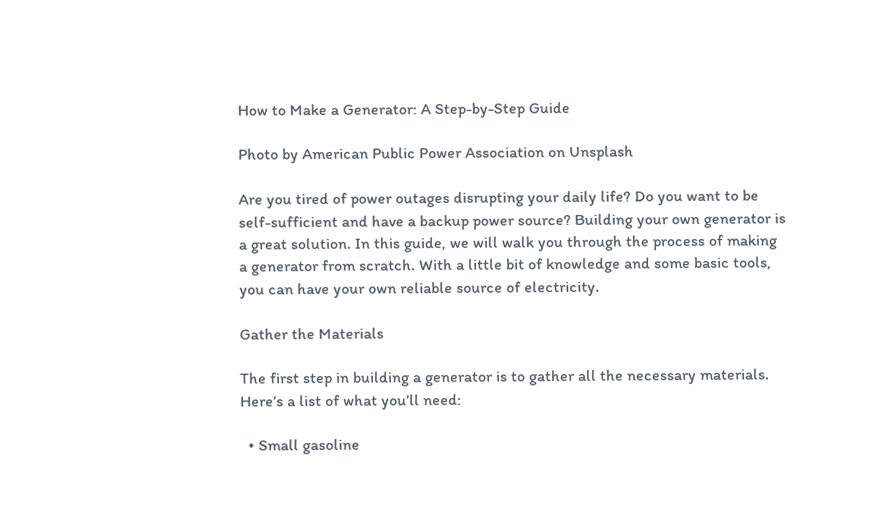How to Make a Generator: A Step-by-Step Guide

Photo by American Public Power Association on Unsplash

Are you tired of power outages disrupting your daily life? Do you want to be self-sufficient and have a backup power source? Building your own generator is a great solution. In this guide, we will walk you through the process of making a generator from scratch. With a little bit of knowledge and some basic tools, you can have your own reliable source of electricity.

Gather the Materials

The first step in building a generator is to gather all the necessary materials. Here’s a list of what you’ll need:

  • Small gasoline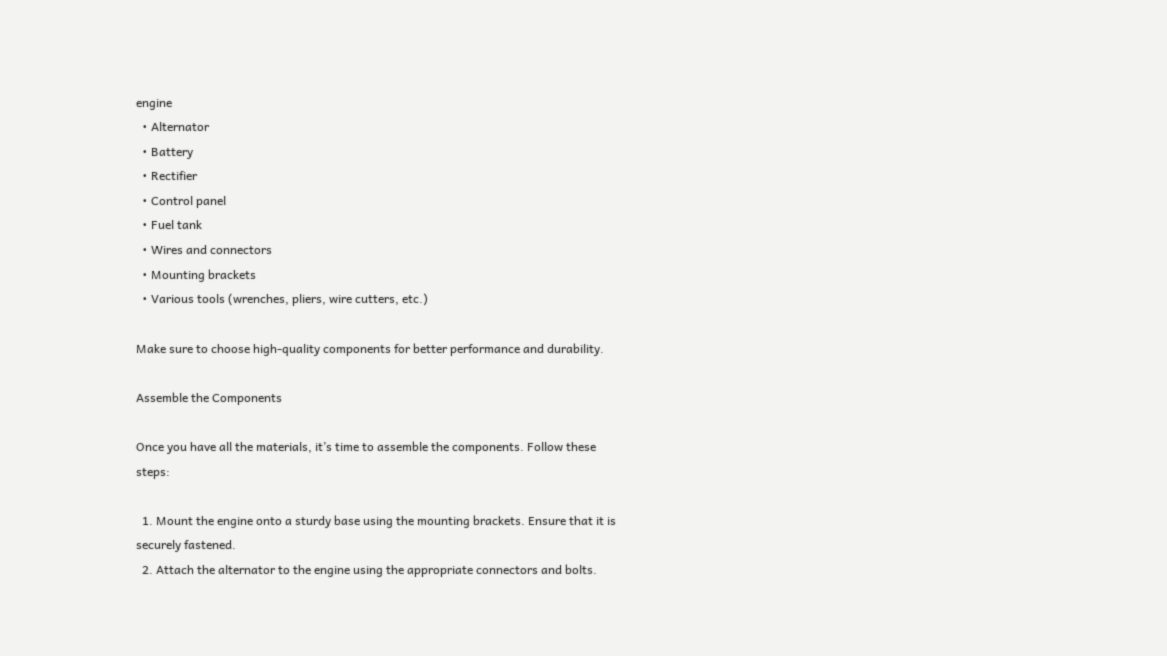engine
  • Alternator
  • Battery
  • Rectifier
  • Control panel
  • Fuel tank
  • Wires and connectors
  • Mounting brackets
  • Various tools (wrenches, pliers, wire cutters, etc.)

Make sure to choose high-quality components for better performance and durability.

Assemble the Components

Once you have all the materials, it’s time to assemble the components. Follow these steps:

  1. Mount the engine onto a sturdy base using the mounting brackets. Ensure that it is securely fastened.
  2. Attach the alternator to the engine using the appropriate connectors and bolts.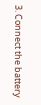3. Connect the battery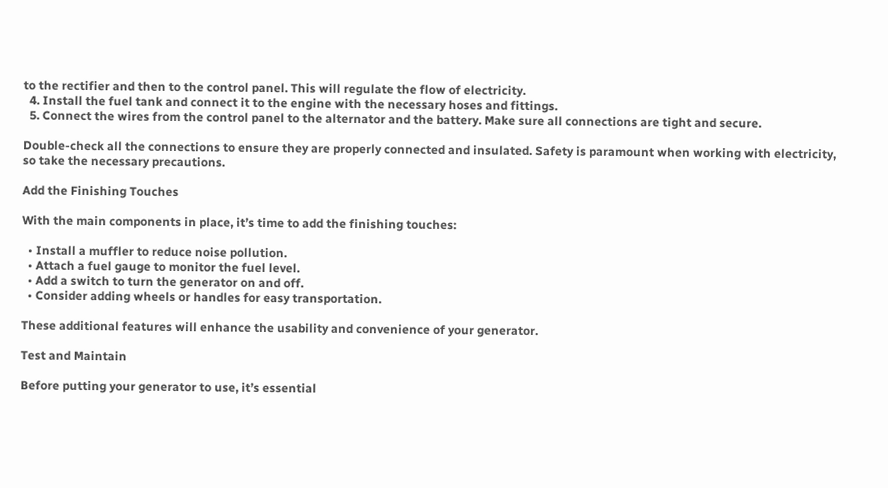to the rectifier and then to the control panel. This will regulate the flow of electricity.
  4. Install the fuel tank and connect it to the engine with the necessary hoses and fittings.
  5. Connect the wires from the control panel to the alternator and the battery. Make sure all connections are tight and secure.

Double-check all the connections to ensure they are properly connected and insulated. Safety is paramount when working with electricity, so take the necessary precautions.

Add the Finishing Touches

With the main components in place, it’s time to add the finishing touches:

  • Install a muffler to reduce noise pollution.
  • Attach a fuel gauge to monitor the fuel level.
  • Add a switch to turn the generator on and off.
  • Consider adding wheels or handles for easy transportation.

These additional features will enhance the usability and convenience of your generator.

Test and Maintain

Before putting your generator to use, it’s essential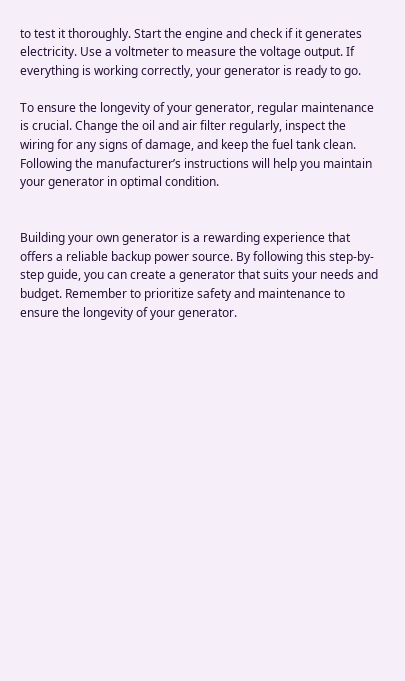to test it thoroughly. Start the engine and check if it generates electricity. Use a voltmeter to measure the voltage output. If everything is working correctly, your generator is ready to go.

To ensure the longevity of your generator, regular maintenance is crucial. Change the oil and air filter regularly, inspect the wiring for any signs of damage, and keep the fuel tank clean. Following the manufacturer’s instructions will help you maintain your generator in optimal condition.


Building your own generator is a rewarding experience that offers a reliable backup power source. By following this step-by-step guide, you can create a generator that suits your needs and budget. Remember to prioritize safety and maintenance to ensure the longevity of your generator.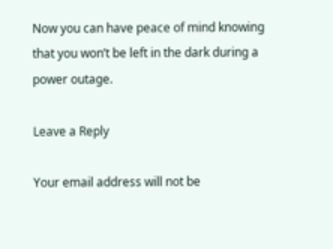Now you can have peace of mind knowing that you won’t be left in the dark during a power outage.

Leave a Reply

Your email address will not be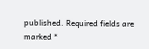published. Required fields are marked *